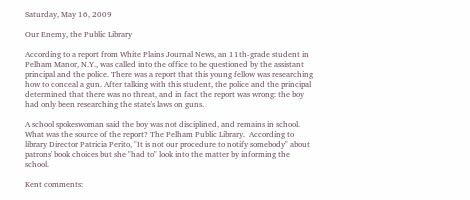Saturday, May 16, 2009

Our Enemy, the Public Library

According to a report from White Plains Journal News, an 11th-grade student in Pelham Manor, N.Y., was called into the office to be questioned by the assistant principal and the police. There was a report that this young fellow was researching how to conceal a gun. After talking with this student, the police and the principal determined that there was no threat, and in fact the report was wrong: the boy had only been researching the state's laws on guns.

A school spokeswoman said the boy was not disciplined, and remains in school. What was the source of the report? The Pelham Public Library.  According to library Director Patricia Perito, "It is not our procedure to notify somebody" about patrons' book choices but she "had to" look into the matter by informing the school.

Kent comments: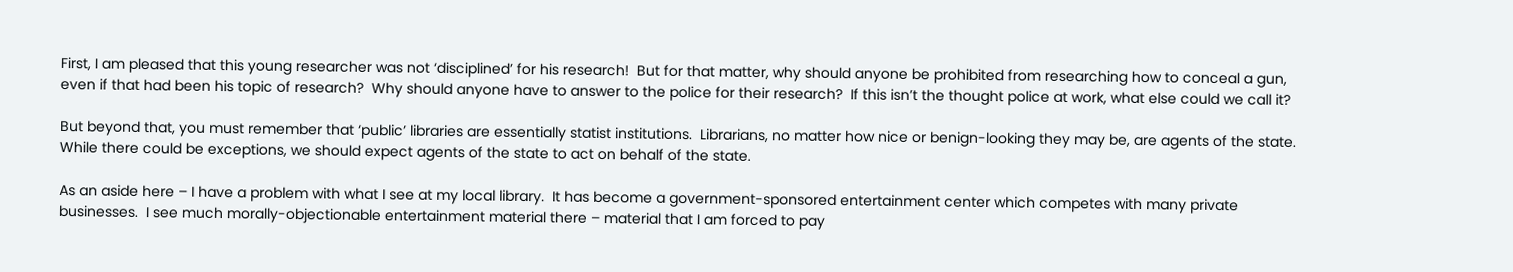First, I am pleased that this young researcher was not ‘disciplined’ for his research!  But for that matter, why should anyone be prohibited from researching how to conceal a gun, even if that had been his topic of research?  Why should anyone have to answer to the police for their research?  If this isn’t the thought police at work, what else could we call it?

But beyond that, you must remember that ‘public’ libraries are essentially statist institutions.  Librarians, no matter how nice or benign-looking they may be, are agents of the state.  While there could be exceptions, we should expect agents of the state to act on behalf of the state.

As an aside here – I have a problem with what I see at my local library.  It has become a government-sponsored entertainment center which competes with many private businesses.  I see much morally-objectionable entertainment material there – material that I am forced to pay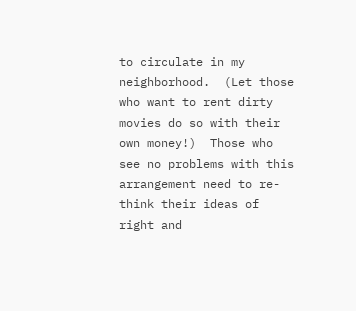to circulate in my neighborhood.  (Let those who want to rent dirty movies do so with their own money!)  Those who see no problems with this arrangement need to re-think their ideas of right and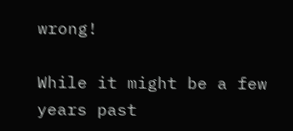wrong!

While it might be a few years past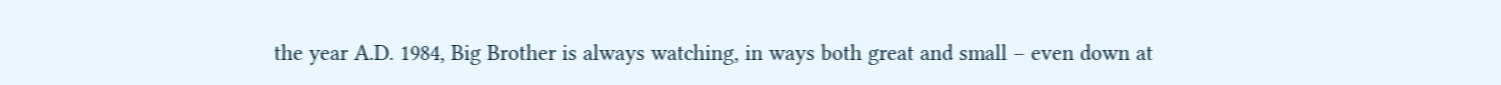the year A.D. 1984, Big Brother is always watching, in ways both great and small – even down at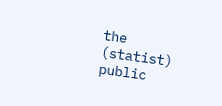the (statist) public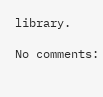library.

No comments: